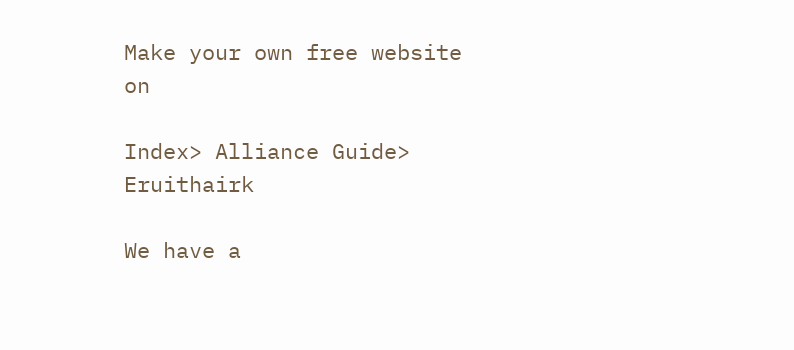Make your own free website on

Index> Alliance Guide> Eruithairk

We have a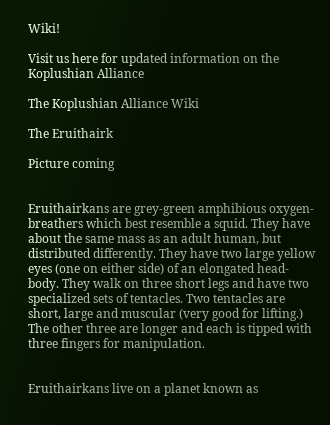Wiki!

Visit us here for updated information on the Koplushian Alliance

The Koplushian Alliance Wiki

The Eruithairk

Picture coming


Eruithairkans are grey-green amphibious oxygen-breathers which best resemble a squid. They have about the same mass as an adult human, but distributed differently. They have two large yellow eyes (one on either side) of an elongated head-body. They walk on three short legs and have two specialized sets of tentacles. Two tentacles are short, large and muscular (very good for lifting.) The other three are longer and each is tipped with three fingers for manipulation.


Eruithairkans live on a planet known as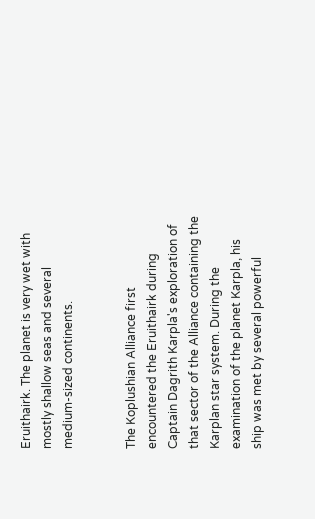Eruithairk. The planet is very wet with mostly shallow seas and several medium-sized continents.


The Koplushian Alliance first encountered the Eruithairk during Captain Dagrith Karpla's exploration of that sector of the Alliance containing the Karplan star system. During the examination of the planet Karpla, his ship was met by several powerful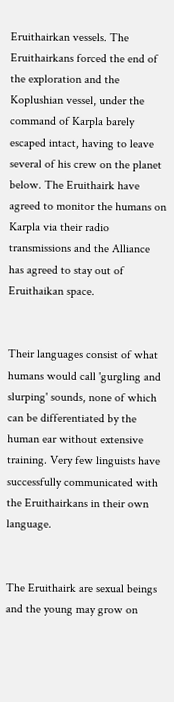Eruithairkan vessels. The Eruithairkans forced the end of the exploration and the Koplushian vessel, under the command of Karpla barely escaped intact, having to leave several of his crew on the planet below. The Eruithairk have agreed to monitor the humans on Karpla via their radio transmissions and the Alliance has agreed to stay out of Eruithaikan space.


Their languages consist of what humans would call 'gurgling and slurping' sounds, none of which can be differentiated by the human ear without extensive training. Very few linguists have successfully communicated with the Eruithairkans in their own language.


The Eruithairk are sexual beings and the young may grow on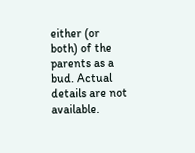either (or both) of the parents as a bud. Actual details are not available.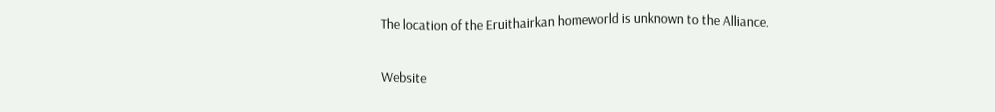The location of the Eruithairkan homeworld is unknown to the Alliance.

Website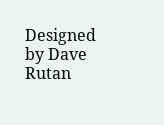Designed by Dave Rutan